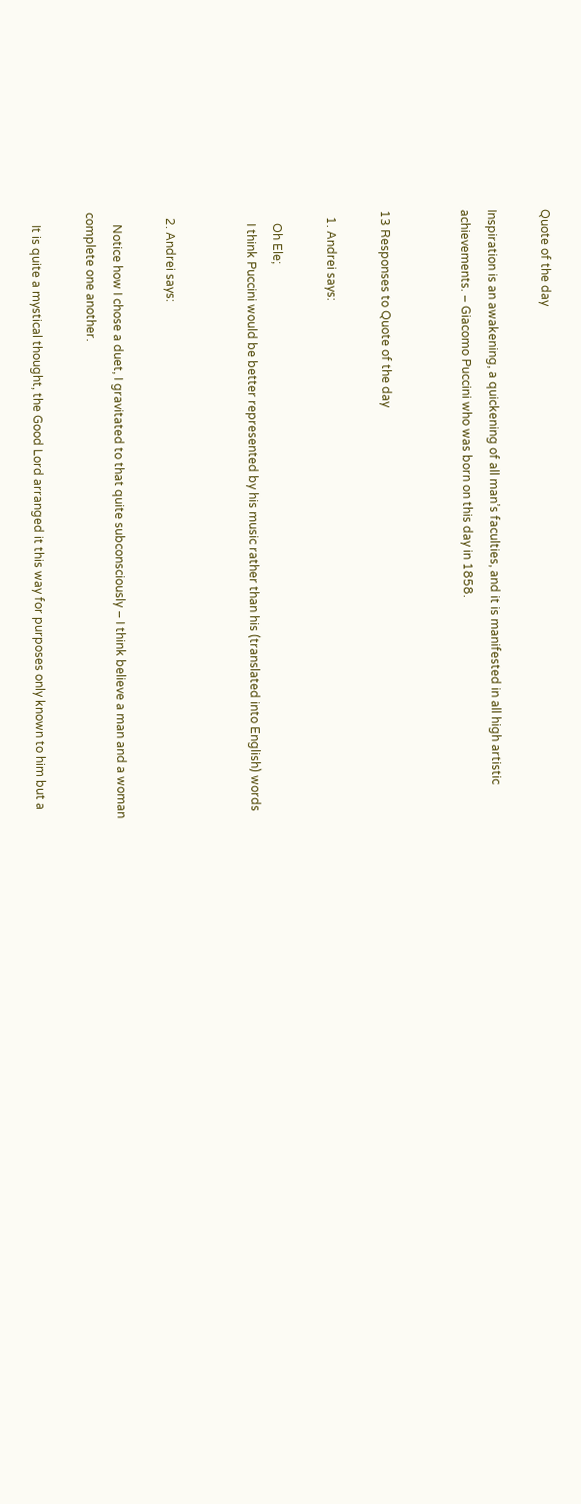Quote of the day

Inspiration is an awakening, a quickening of all man’s faculties, and it is manifested in all high artistic achievements. – Giacomo Puccini who was born on this day in 1858.


13 Responses to Quote of the day

  1. Andrei says:

    Oh Ele;
    I think Puccini would be better represented by his music rather than his (translated into English) words


  2. Andrei says:

    Notice how I chose a duet, I gravitated to that quite subconsciously – I think believe a man and a woman complete one another.

    It is quite a mystical thought, the Good Lord arranged it this way for purposes only known to him but a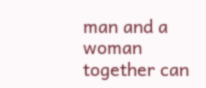man and a woman together can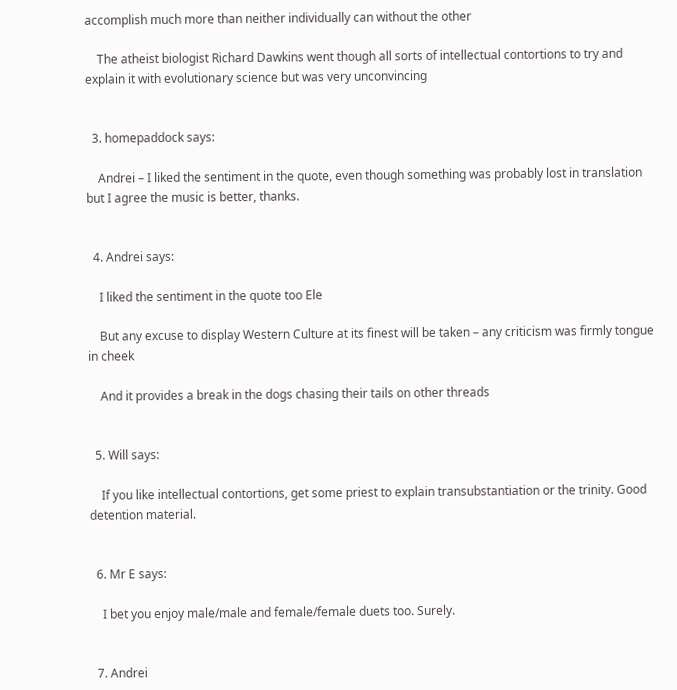accomplish much more than neither individually can without the other

    The atheist biologist Richard Dawkins went though all sorts of intellectual contortions to try and explain it with evolutionary science but was very unconvincing


  3. homepaddock says:

    Andrei – I liked the sentiment in the quote, even though something was probably lost in translation but I agree the music is better, thanks.


  4. Andrei says:

    I liked the sentiment in the quote too Ele

    But any excuse to display Western Culture at its finest will be taken – any criticism was firmly tongue in cheek

    And it provides a break in the dogs chasing their tails on other threads


  5. Will says:

    If you like intellectual contortions, get some priest to explain transubstantiation or the trinity. Good detention material.


  6. Mr E says:

    I bet you enjoy male/male and female/female duets too. Surely.


  7. Andrei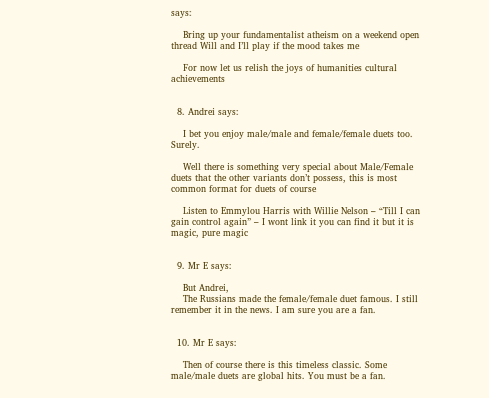says:

    Bring up your fundamentalist atheism on a weekend open thread Will and I’ll play if the mood takes me

    For now let us relish the joys of humanities cultural achievements


  8. Andrei says:

    I bet you enjoy male/male and female/female duets too. Surely.

    Well there is something very special about Male/Female duets that the other variants don’t possess, this is most common format for duets of course

    Listen to Emmylou Harris with Willie Nelson – “Till I can gain control again” – I wont link it you can find it but it is magic, pure magic


  9. Mr E says:

    But Andrei,
    The Russians made the female/female duet famous. I still remember it in the news. I am sure you are a fan.


  10. Mr E says:

    Then of course there is this timeless classic. Some male/male duets are global hits. You must be a fan.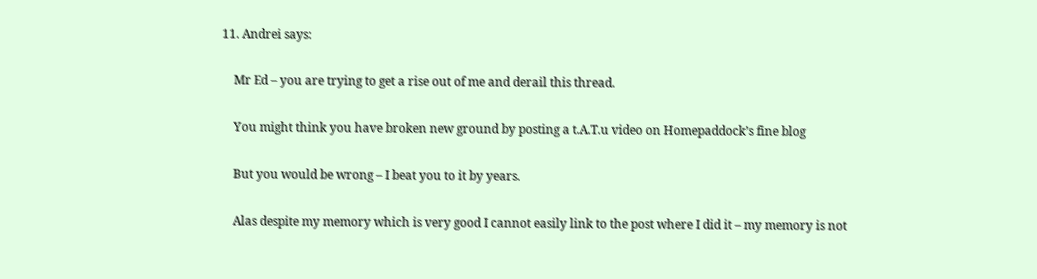11. Andrei says:

    Mr Ed – you are trying to get a rise out of me and derail this thread.

    You might think you have broken new ground by posting a t.A.T.u video on Homepaddock’s fine blog

    But you would be wrong – I beat you to it by years.

    Alas despite my memory which is very good I cannot easily link to the post where I did it – my memory is not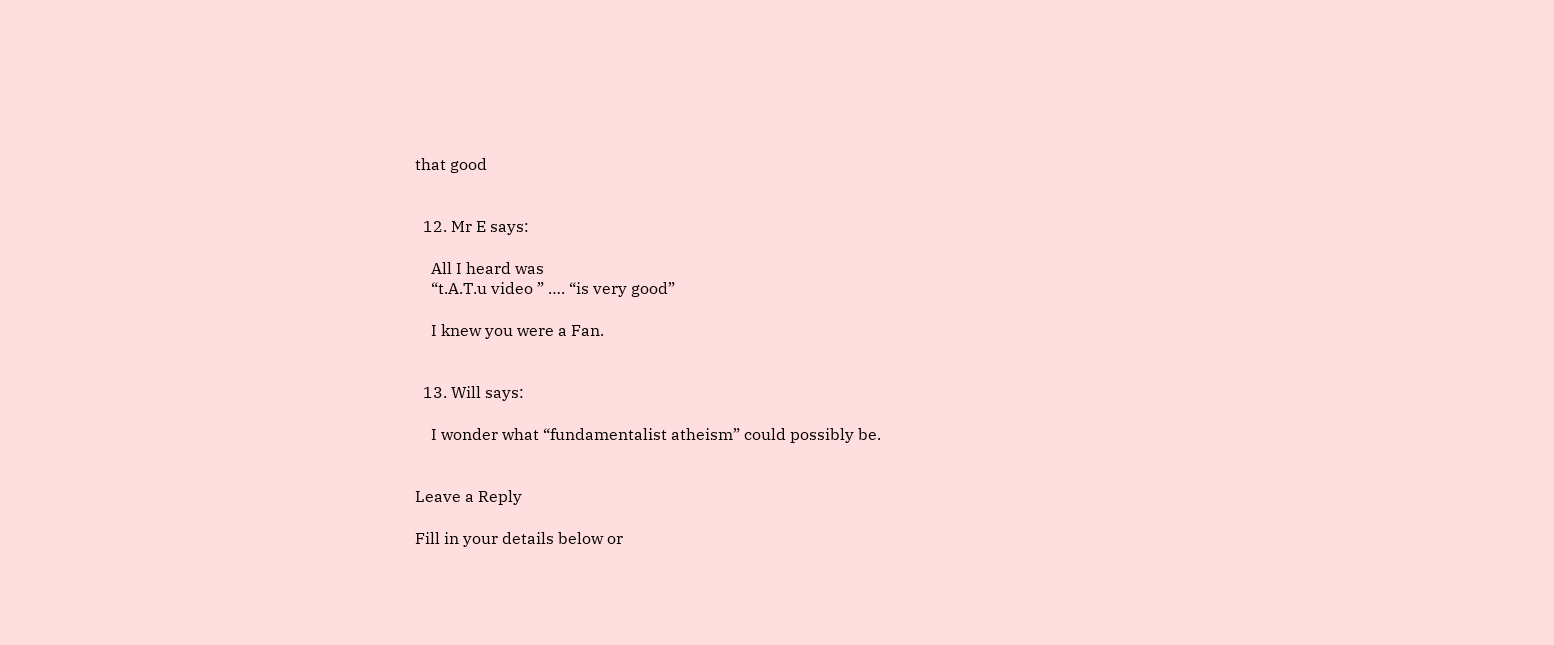that good


  12. Mr E says:

    All I heard was
    “t.A.T.u video ” …. “is very good”

    I knew you were a Fan.


  13. Will says:

    I wonder what “fundamentalist atheism” could possibly be.


Leave a Reply

Fill in your details below or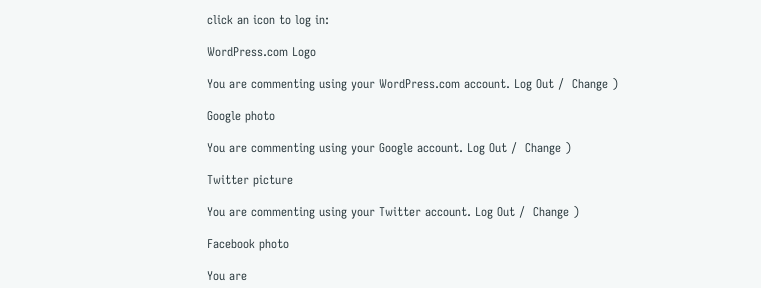click an icon to log in:

WordPress.com Logo

You are commenting using your WordPress.com account. Log Out /  Change )

Google photo

You are commenting using your Google account. Log Out /  Change )

Twitter picture

You are commenting using your Twitter account. Log Out /  Change )

Facebook photo

You are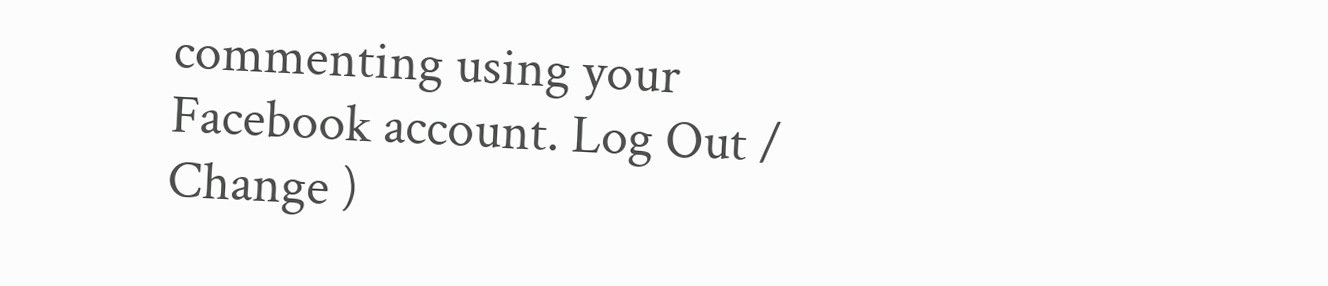commenting using your Facebook account. Log Out /  Change )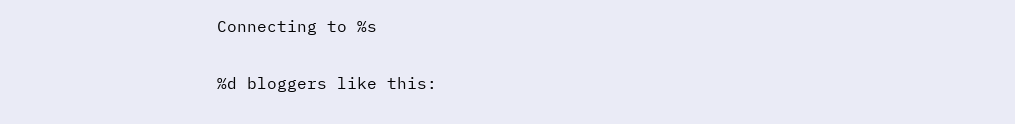Connecting to %s

%d bloggers like this: